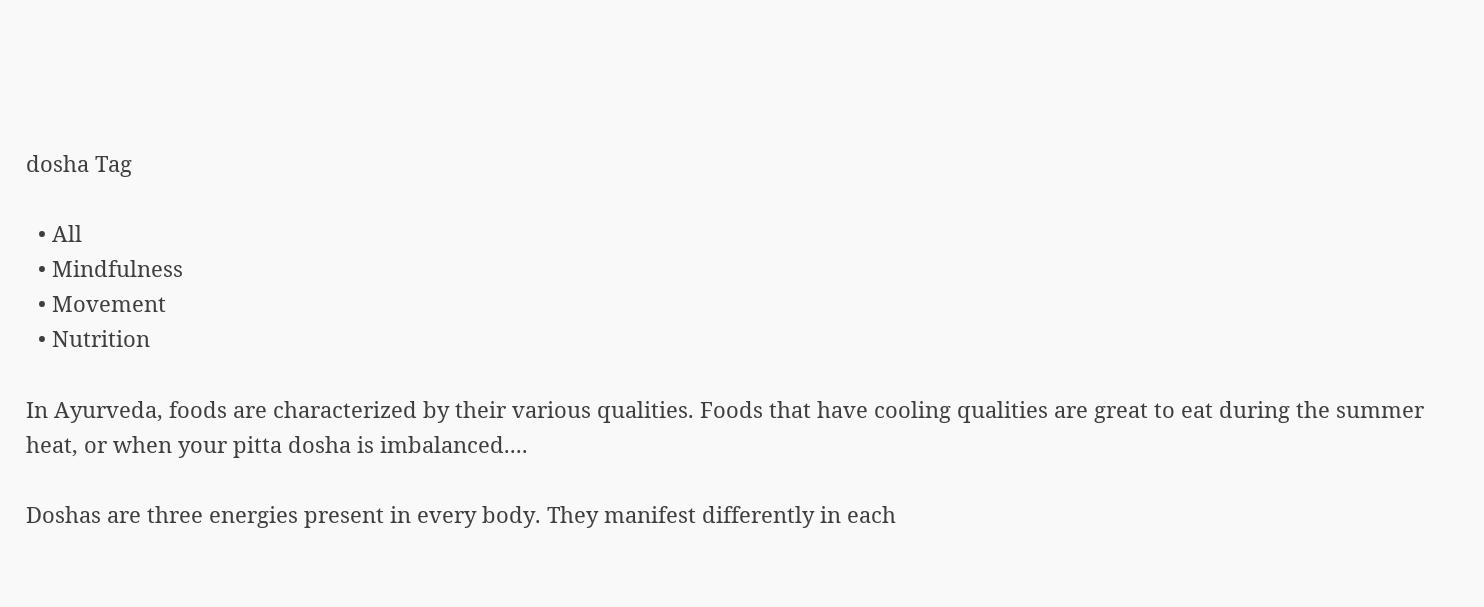dosha Tag

  • All
  • Mindfulness
  • Movement
  • Nutrition

In Ayurveda, foods are characterized by their various qualities. Foods that have cooling qualities are great to eat during the summer heat, or when your pitta dosha is imbalanced....

Doshas are three energies present in every body. They manifest differently in each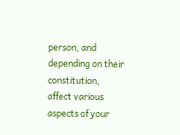person, and depending on their constitution, affect various aspects of your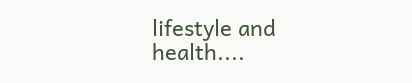lifestyle and health....